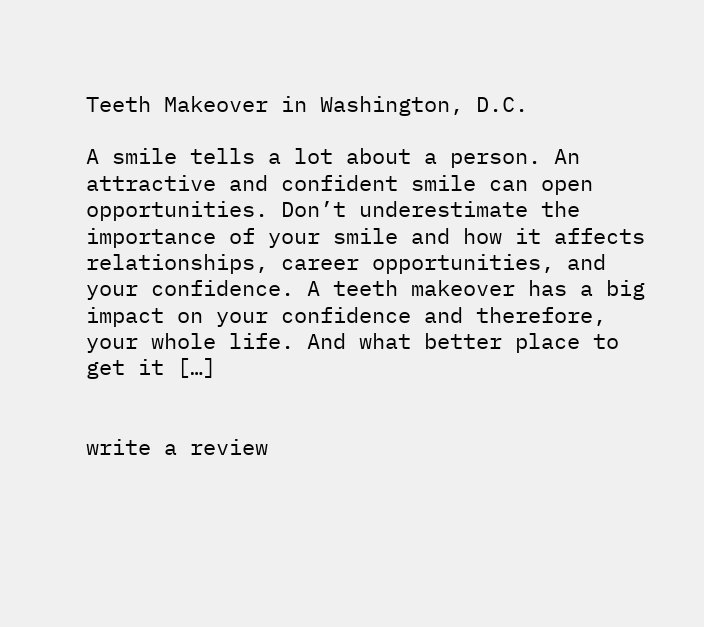Teeth Makeover in Washington, D.C.

A smile tells a lot about a person. An attractive and confident smile can open opportunities. Don’t underestimate the importance of your smile and how it affects relationships, career opportunities, and your confidence. A teeth makeover has a big impact on your confidence and therefore, your whole life. And what better place to get it […]


write a review